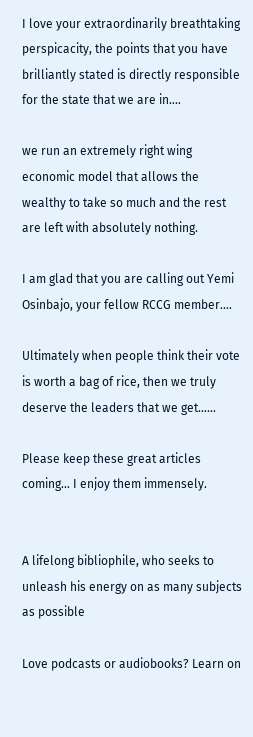I love your extraordinarily breathtaking perspicacity, the points that you have brilliantly stated is directly responsible for the state that we are in….

we run an extremely right wing economic model that allows the wealthy to take so much and the rest are left with absolutely nothing.

I am glad that you are calling out Yemi Osinbajo, your fellow RCCG member….

Ultimately when people think their vote is worth a bag of rice, then we truly deserve the leaders that we get……

Please keep these great articles coming… I enjoy them immensely.


A lifelong bibliophile, who seeks to unleash his energy on as many subjects as possible

Love podcasts or audiobooks? Learn on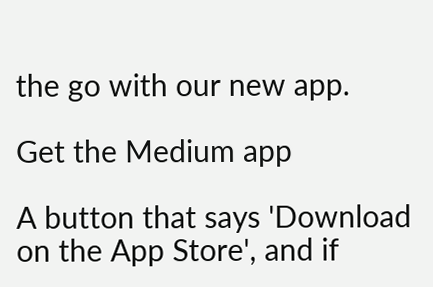the go with our new app.

Get the Medium app

A button that says 'Download on the App Store', and if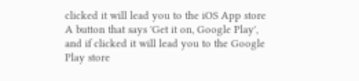clicked it will lead you to the iOS App store
A button that says 'Get it on, Google Play', and if clicked it will lead you to the Google Play store